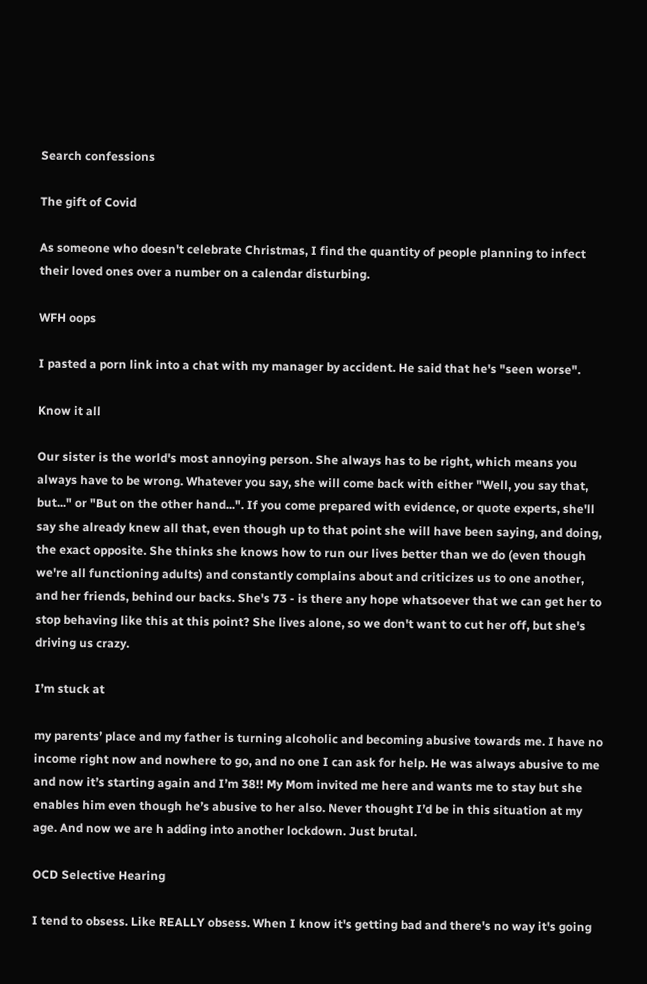Search confessions

The gift of Covid

As someone who doesn't celebrate Christmas, I find the quantity of people planning to infect their loved ones over a number on a calendar disturbing.

WFH oops

I pasted a porn link into a chat with my manager by accident. He said that he's "seen worse".

Know it all

Our sister is the world's most annoying person. She always has to be right, which means you always have to be wrong. Whatever you say, she will come back with either "Well, you say that, but..." or "But on the other hand...". If you come prepared with evidence, or quote experts, she'll say she already knew all that, even though up to that point she will have been saying, and doing, the exact opposite. She thinks she knows how to run our lives better than we do (even though we're all functioning adults) and constantly complains about and criticizes us to one another, and her friends, behind our backs. She's 73 - is there any hope whatsoever that we can get her to stop behaving like this at this point? She lives alone, so we don't want to cut her off, but she's driving us crazy.

I’m stuck at

my parents’ place and my father is turning alcoholic and becoming abusive towards me. I have no income right now and nowhere to go, and no one I can ask for help. He was always abusive to me and now it’s starting again and I’m 38!! My Mom invited me here and wants me to stay but she enables him even though he’s abusive to her also. Never thought I’d be in this situation at my age. And now we are h adding into another lockdown. Just brutal.

OCD Selective Hearing

I tend to obsess. Like REALLY obsess. When I know it's getting bad and there's no way it's going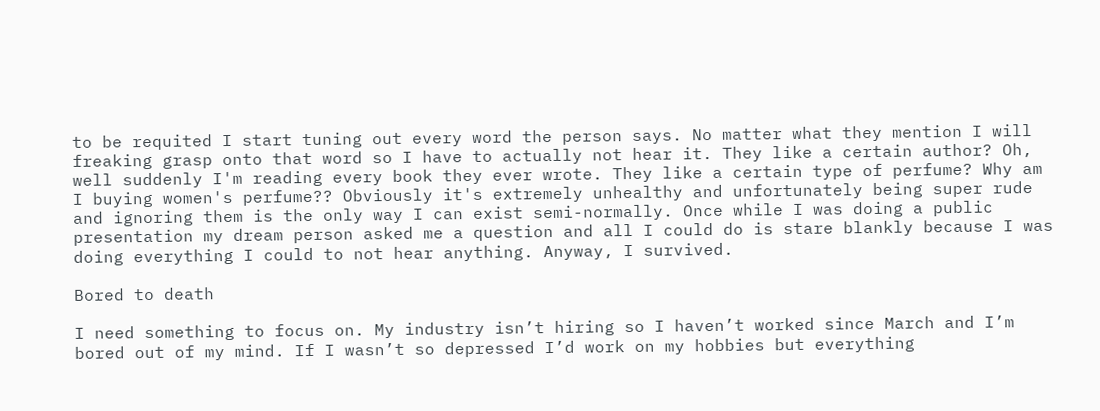to be requited I start tuning out every word the person says. No matter what they mention I will freaking grasp onto that word so I have to actually not hear it. They like a certain author? Oh, well suddenly I'm reading every book they ever wrote. They like a certain type of perfume? Why am I buying women's perfume?? Obviously it's extremely unhealthy and unfortunately being super rude and ignoring them is the only way I can exist semi-normally. Once while I was doing a public presentation my dream person asked me a question and all I could do is stare blankly because I was doing everything I could to not hear anything. Anyway, I survived.

Bored to death

I need something to focus on. My industry isn’t hiring so I haven’t worked since March and I’m bored out of my mind. If I wasn’t so depressed I’d work on my hobbies but everything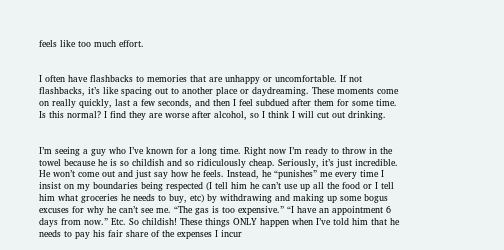feels like too much effort.


I often have flashbacks to memories that are unhappy or uncomfortable. If not flashbacks, it’s like spacing out to another place or daydreaming. These moments come on really quickly, last a few seconds, and then I feel subdued after them for some time. Is this normal? I find they are worse after alcohol, so I think I will cut out drinking.


I’m seeing a guy who I’ve known for a long time. Right now I’m ready to throw in the towel because he is so childish and so ridiculously cheap. Seriously, it’s just incredible. He won’t come out and just say how he feels. Instead, he “punishes” me every time I insist on my boundaries being respected (I tell him he can’t use up all the food or I tell him what groceries he needs to buy, etc) by withdrawing and making up some bogus excuses for why he can’t see me. “The gas is too expensive.” “I have an appointment 6 days from now.” Etc. So childish! These things ONLY happen when I’ve told him that he needs to pay his fair share of the expenses I incur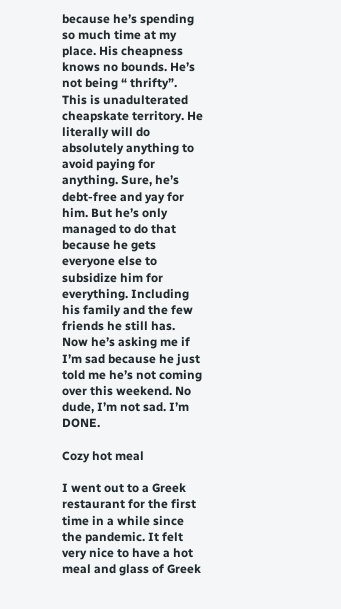because he’s spending so much time at my place. His cheapness knows no bounds. He’s not being “ thrifty”. This is unadulterated cheapskate territory. He literally will do absolutely anything to avoid paying for anything. Sure, he’s debt-free and yay for him. But he’s only managed to do that because he gets everyone else to subsidize him for everything. Including his family and the few friends he still has. Now he’s asking me if I’m sad because he just told me he’s not coming over this weekend. No dude, I’m not sad. I’m DONE.

Cozy hot meal

I went out to a Greek restaurant for the first time in a while since the pandemic. It felt very nice to have a hot meal and glass of Greek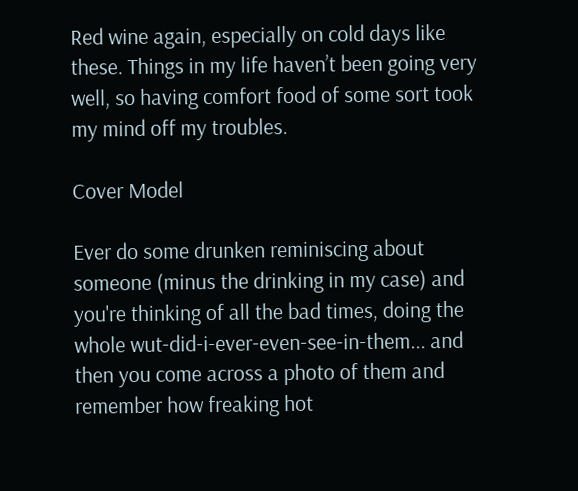Red wine again, especially on cold days like these. Things in my life haven’t been going very well, so having comfort food of some sort took my mind off my troubles.

Cover Model

Ever do some drunken reminiscing about someone (minus the drinking in my case) and you're thinking of all the bad times, doing the whole wut-did-i-ever-even-see-in-them... and then you come across a photo of them and remember how freaking hot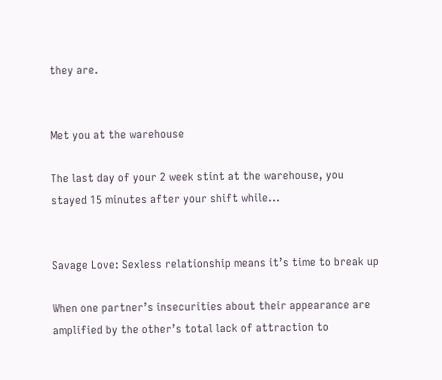they are.


Met you at the warehouse

The last day of your 2 week stint at the warehouse, you stayed 15 minutes after your shift while...


Savage Love: Sexless relationship means it’s time to break up

When one partner’s insecurities about their appearance are amplified by the other’s total lack of attraction to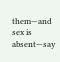them—and sex is absent—say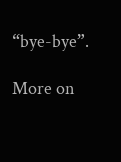“bye-bye”.

More on